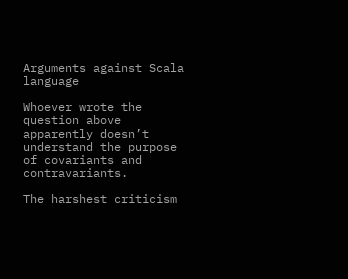Arguments against Scala language

Whoever wrote the question above apparently doesn’t understand the purpose of covariants and contravariants.

The harshest criticism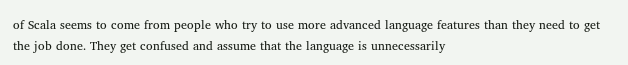of Scala seems to come from people who try to use more advanced language features than they need to get the job done. They get confused and assume that the language is unnecessarily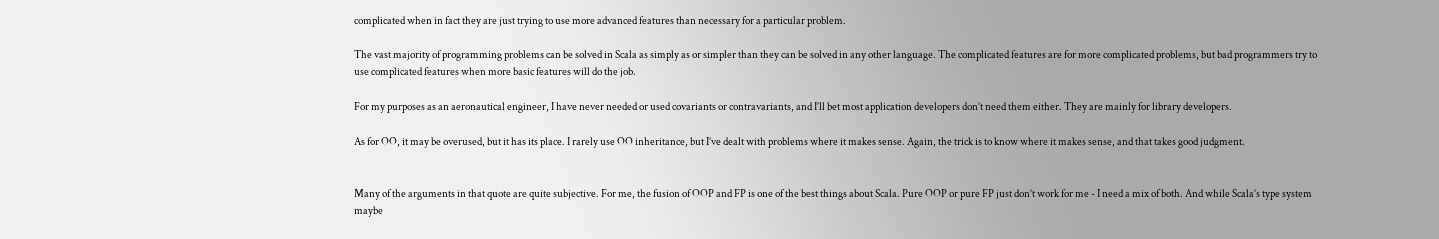complicated when in fact they are just trying to use more advanced features than necessary for a particular problem.

The vast majority of programming problems can be solved in Scala as simply as or simpler than they can be solved in any other language. The complicated features are for more complicated problems, but bad programmers try to use complicated features when more basic features will do the job.

For my purposes as an aeronautical engineer, I have never needed or used covariants or contravariants, and I’ll bet most application developers don’t need them either. They are mainly for library developers.

As for OO, it may be overused, but it has its place. I rarely use OO inheritance, but I’ve dealt with problems where it makes sense. Again, the trick is to know where it makes sense, and that takes good judgment.


Many of the arguments in that quote are quite subjective. For me, the fusion of OOP and FP is one of the best things about Scala. Pure OOP or pure FP just don’t work for me - I need a mix of both. And while Scala’s type system maybe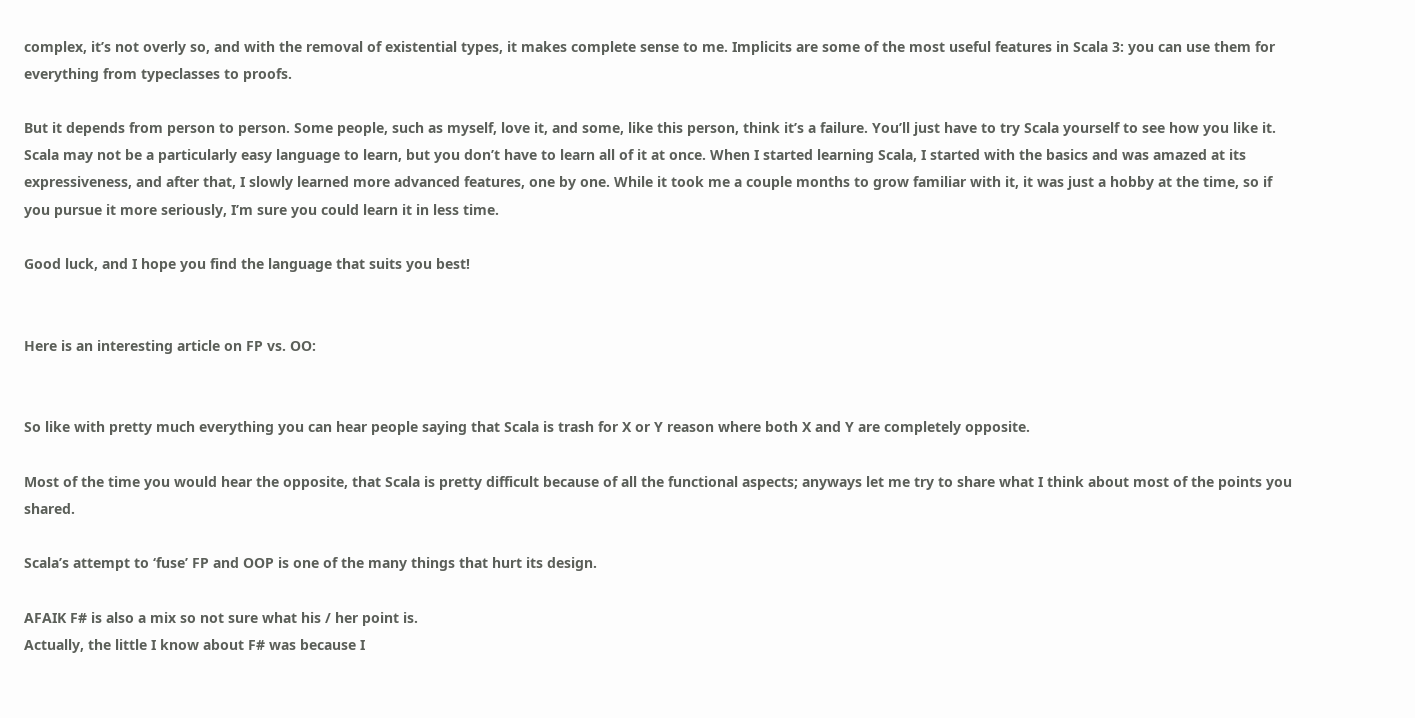complex, it’s not overly so, and with the removal of existential types, it makes complete sense to me. Implicits are some of the most useful features in Scala 3: you can use them for everything from typeclasses to proofs.

But it depends from person to person. Some people, such as myself, love it, and some, like this person, think it’s a failure. You’ll just have to try Scala yourself to see how you like it. Scala may not be a particularly easy language to learn, but you don’t have to learn all of it at once. When I started learning Scala, I started with the basics and was amazed at its expressiveness, and after that, I slowly learned more advanced features, one by one. While it took me a couple months to grow familiar with it, it was just a hobby at the time, so if you pursue it more seriously, I’m sure you could learn it in less time.

Good luck, and I hope you find the language that suits you best!


Here is an interesting article on FP vs. OO:


So like with pretty much everything you can hear people saying that Scala is trash for X or Y reason where both X and Y are completely opposite.

Most of the time you would hear the opposite, that Scala is pretty difficult because of all the functional aspects; anyways let me try to share what I think about most of the points you shared.

Scala’s attempt to ‘fuse’ FP and OOP is one of the many things that hurt its design.

AFAIK F# is also a mix so not sure what his / her point is.
Actually, the little I know about F# was because I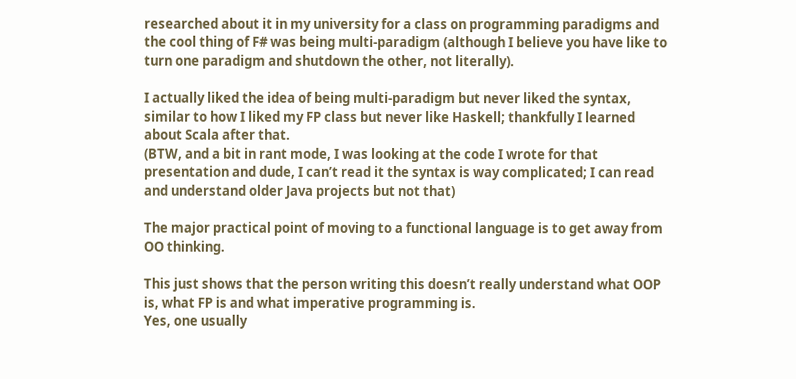researched about it in my university for a class on programming paradigms and the cool thing of F# was being multi-paradigm (although I believe you have like to turn one paradigm and shutdown the other, not literally).

I actually liked the idea of being multi-paradigm but never liked the syntax, similar to how I liked my FP class but never like Haskell; thankfully I learned about Scala after that.
(BTW, and a bit in rant mode, I was looking at the code I wrote for that presentation and dude, I can’t read it the syntax is way complicated; I can read and understand older Java projects but not that)

The major practical point of moving to a functional language is to get away from OO thinking.

This just shows that the person writing this doesn’t really understand what OOP is, what FP is and what imperative programming is.
Yes, one usually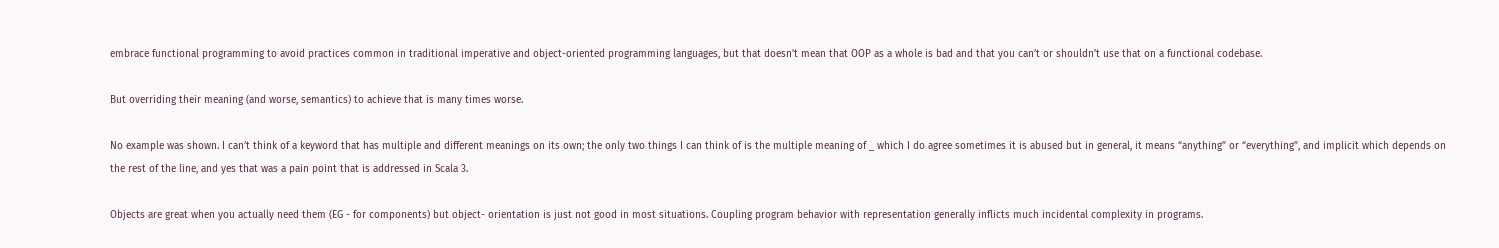embrace functional programming to avoid practices common in traditional imperative and object-oriented programming languages, but that doesn’t mean that OOP as a whole is bad and that you can’t or shouldn’t use that on a functional codebase.

But overriding their meaning (and worse, semantics) to achieve that is many times worse.

No example was shown. I can’t think of a keyword that has multiple and different meanings on its own; the only two things I can think of is the multiple meaning of _ which I do agree sometimes it is abused but in general, it means “anything” or “everything”, and implicit which depends on the rest of the line, and yes that was a pain point that is addressed in Scala 3.

Objects are great when you actually need them (EG - for components) but object- orientation is just not good in most situations. Coupling program behavior with representation generally inflicts much incidental complexity in programs.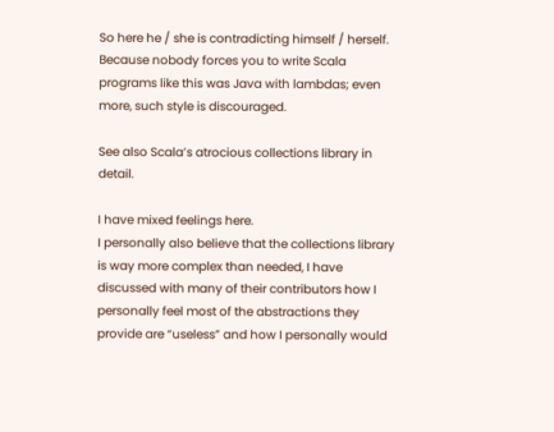So here he / she is contradicting himself / herself. Because nobody forces you to write Scala programs like this was Java with lambdas; even more, such style is discouraged.

See also Scala’s atrocious collections library in detail.

I have mixed feelings here.
I personally also believe that the collections library is way more complex than needed, I have discussed with many of their contributors how I personally feel most of the abstractions they provide are “useless” and how I personally would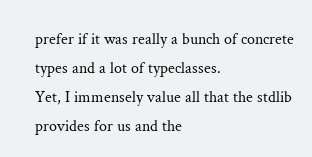prefer if it was really a bunch of concrete types and a lot of typeclasses.
Yet, I immensely value all that the stdlib provides for us and the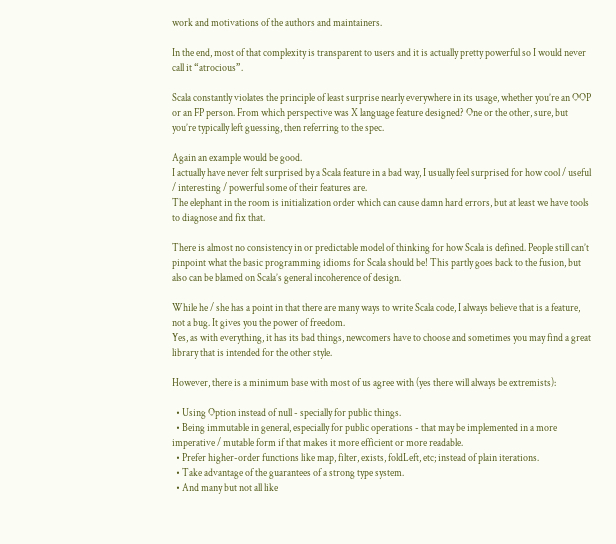work and motivations of the authors and maintainers.

In the end, most of that complexity is transparent to users and it is actually pretty powerful so I would never call it “atrocious”.

Scala constantly violates the principle of least surprise nearly everywhere in its usage, whether you’re an OOP or an FP person. From which perspective was X language feature designed? One or the other, sure, but you’re typically left guessing, then referring to the spec.

Again an example would be good.
I actually have never felt surprised by a Scala feature in a bad way, I usually feel surprised for how cool / useful / interesting / powerful some of their features are.
The elephant in the room is initialization order which can cause damn hard errors, but at least we have tools to diagnose and fix that.

There is almost no consistency in or predictable model of thinking for how Scala is defined. People still can’t pinpoint what the basic programming idioms for Scala should be! This partly goes back to the fusion, but also can be blamed on Scala’s general incoherence of design.

While he / she has a point in that there are many ways to write Scala code, I always believe that is a feature, not a bug. It gives you the power of freedom.
Yes, as with everything, it has its bad things, newcomers have to choose and sometimes you may find a great library that is intended for the other style.

However, there is a minimum base with most of us agree with (yes there will always be extremists):

  • Using Option instead of null - specially for public things.
  • Being immutable in general, especially for public operations - that may be implemented in a more imperative / mutable form if that makes it more efficient or more readable.
  • Prefer higher-order functions like map, filter, exists, foldLeft, etc; instead of plain iterations.
  • Take advantage of the guarantees of a strong type system.
  • And many but not all like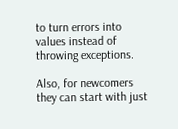to turn errors into values instead of throwing exceptions.

Also, for newcomers they can start with just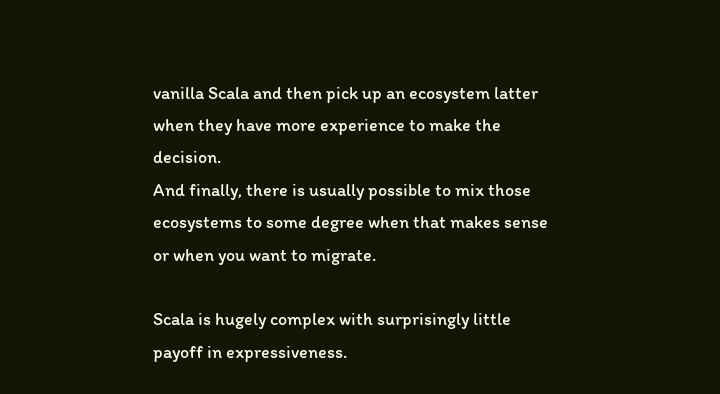vanilla Scala and then pick up an ecosystem latter when they have more experience to make the decision.
And finally, there is usually possible to mix those ecosystems to some degree when that makes sense or when you want to migrate.

Scala is hugely complex with surprisingly little payoff in expressiveness.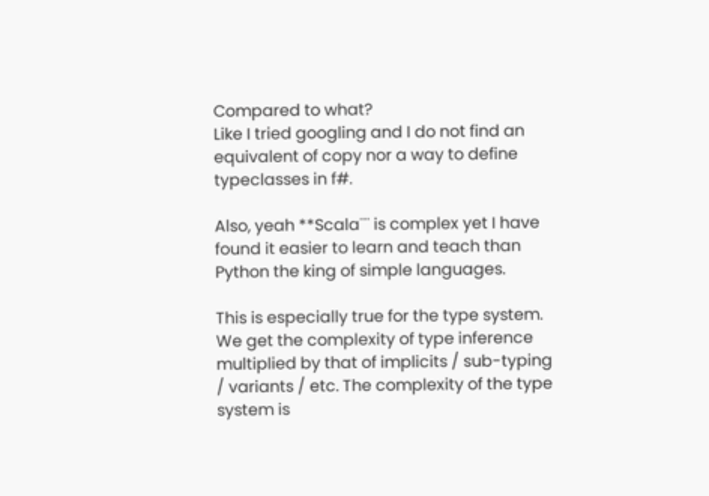Compared to what?
Like I tried googling and I do not find an equivalent of copy nor a way to define typeclasses in f#.

Also, yeah **Scala¨¨ is complex yet I have found it easier to learn and teach than Python the king of simple languages.

This is especially true for the type system. We get the complexity of type inference multiplied by that of implicits / sub-typing / variants / etc. The complexity of the type system is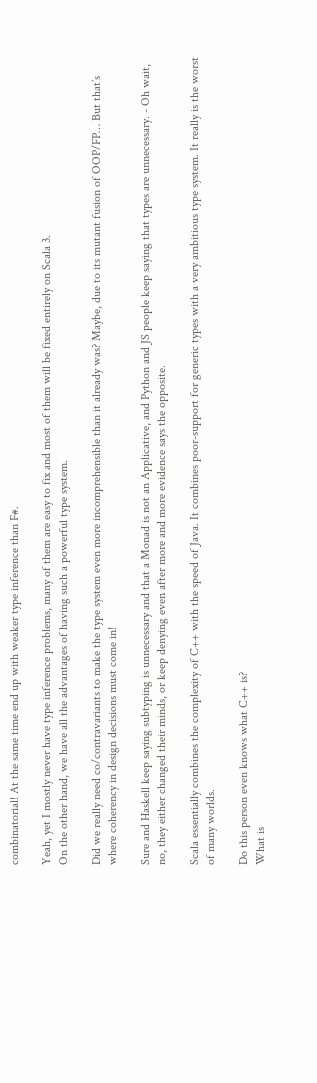combinatorial! At the same time end up with weaker type inference than F#.

Yeah, yet I mostly never have type inference problems, many of them are easy to fix and most of them will be fixed entirely on Scala 3.
On the other hand, we have all the advantages of having such a powerful type system.

Did we really need co/contravariants to make the type system even more incomprehensible than it already was? Maybe, due to its mutant fusion of OOP/FP… But that’s where coherency in design decisions must come in!

Sure and Haskell keep saying subtyping is unnecessary and that a Monad is not an Applicative, and Python and JS people keep saying that types are unnecessary. - Oh wait, no, they either changed their minds, or keep denying even after more and more evidence says the opposite.

Scala essentially combines the complexity of C++ with the speed of Java. It combines poor-support for generic types with a very ambitious type system. It really is the worst of many worlds.

Do this person even knows what C++ is?
What is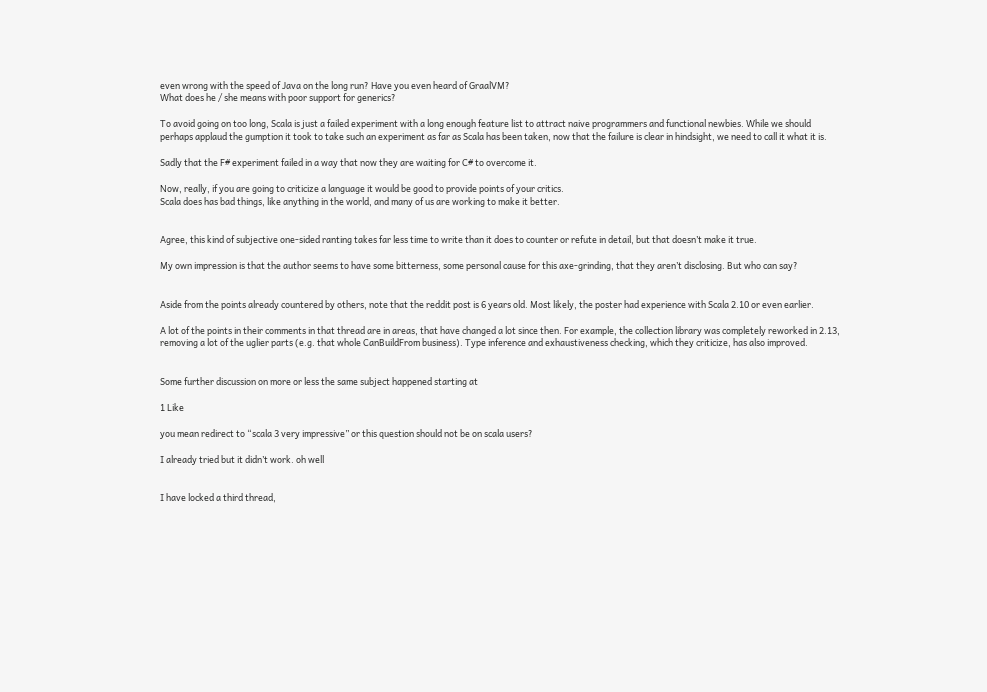even wrong with the speed of Java on the long run? Have you even heard of GraalVM?
What does he / she means with poor support for generics?

To avoid going on too long, Scala is just a failed experiment with a long enough feature list to attract naive programmers and functional newbies. While we should perhaps applaud the gumption it took to take such an experiment as far as Scala has been taken, now that the failure is clear in hindsight, we need to call it what it is.

Sadly that the F# experiment failed in a way that now they are waiting for C# to overcome it.

Now, really, if you are going to criticize a language it would be good to provide points of your critics.
Scala does has bad things, like anything in the world, and many of us are working to make it better.


Agree, this kind of subjective one-sided ranting takes far less time to write than it does to counter or refute in detail, but that doesn’t make it true.

My own impression is that the author seems to have some bitterness, some personal cause for this axe-grinding, that they aren’t disclosing. But who can say?


Aside from the points already countered by others, note that the reddit post is 6 years old. Most likely, the poster had experience with Scala 2.10 or even earlier.

A lot of the points in their comments in that thread are in areas, that have changed a lot since then. For example, the collection library was completely reworked in 2.13, removing a lot of the uglier parts (e.g. that whole CanBuildFrom business). Type inference and exhaustiveness checking, which they criticize, has also improved.


Some further discussion on more or less the same subject happened starting at

1 Like

you mean redirect to “scala 3 very impressive” or this question should not be on scala users?

I already tried but it didn’t work. oh well


I have locked a third thread,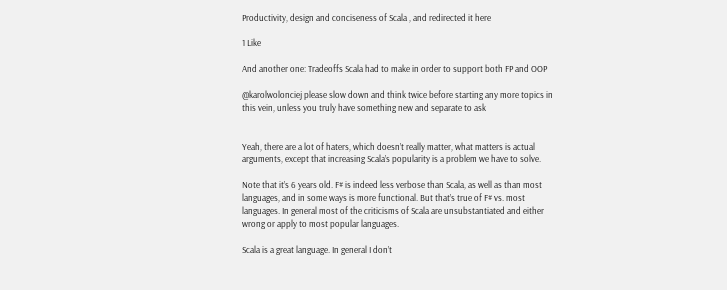Productivity, design and conciseness of Scala , and redirected it here

1 Like

And another one: Tradeoffs Scala had to make in order to support both FP and OOP

@karolwolonciej please slow down and think twice before starting any more topics in this vein, unless you truly have something new and separate to ask


Yeah, there are a lot of haters, which doesn’t really matter, what matters is actual arguments, except that increasing Scala’s popularity is a problem we have to solve.

Note that it’s 6 years old. F# is indeed less verbose than Scala, as well as than most languages, and in some ways is more functional. But that’s true of F# vs. most languages. In general most of the criticisms of Scala are unsubstantiated and either wrong or apply to most popular languages.

Scala is a great language. In general I don’t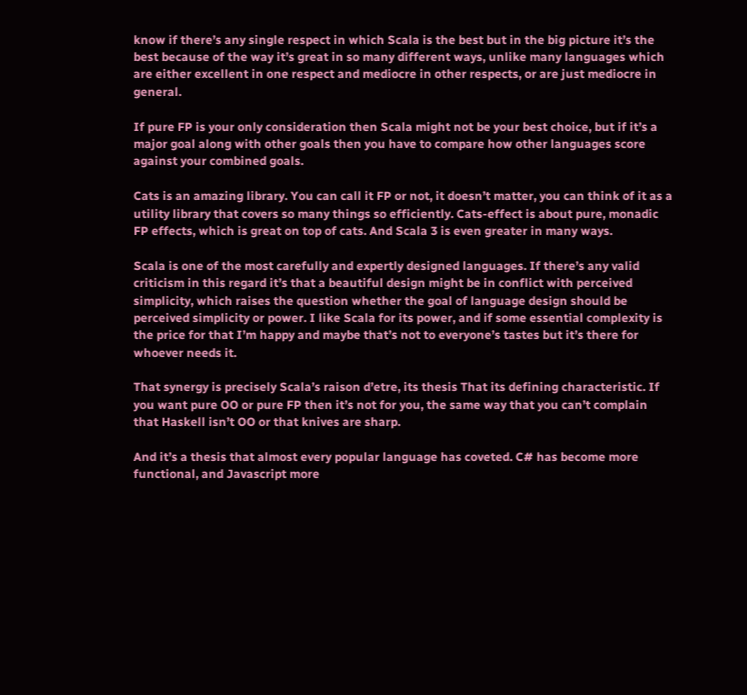know if there’s any single respect in which Scala is the best but in the big picture it’s the best because of the way it’s great in so many different ways, unlike many languages which are either excellent in one respect and mediocre in other respects, or are just mediocre in general.

If pure FP is your only consideration then Scala might not be your best choice, but if it’s a major goal along with other goals then you have to compare how other languages score against your combined goals.

Cats is an amazing library. You can call it FP or not, it doesn’t matter, you can think of it as a utility library that covers so many things so efficiently. Cats-effect is about pure, monadic FP effects, which is great on top of cats. And Scala 3 is even greater in many ways.

Scala is one of the most carefully and expertly designed languages. If there’s any valid criticism in this regard it’s that a beautiful design might be in conflict with perceived simplicity, which raises the question whether the goal of language design should be perceived simplicity or power. I like Scala for its power, and if some essential complexity is the price for that I’m happy and maybe that’s not to everyone’s tastes but it’s there for whoever needs it.

That synergy is precisely Scala’s raison d’etre, its thesis That its defining characteristic. If you want pure OO or pure FP then it’s not for you, the same way that you can’t complain that Haskell isn’t OO or that knives are sharp.

And it’s a thesis that almost every popular language has coveted. C# has become more functional, and Javascript more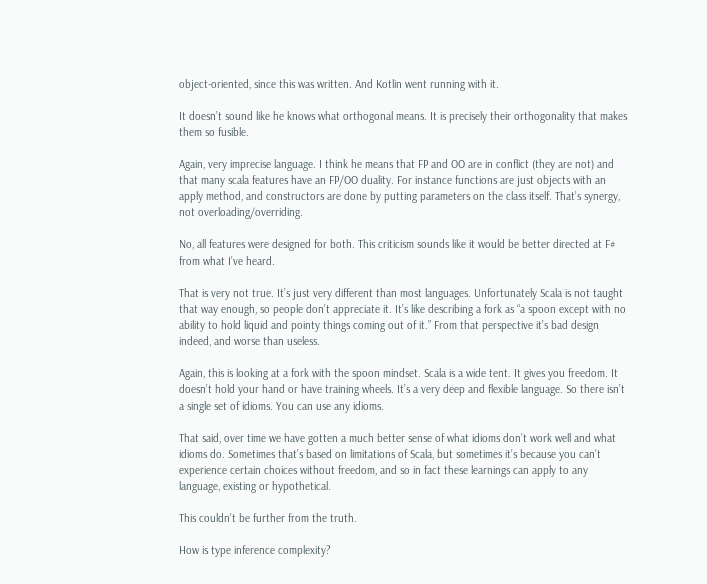object-oriented, since this was written. And Kotlin went running with it.

It doesn’t sound like he knows what orthogonal means. It is precisely their orthogonality that makes them so fusible.

Again, very imprecise language. I think he means that FP and OO are in conflict (they are not) and that many scala features have an FP/OO duality. For instance functions are just objects with an apply method, and constructors are done by putting parameters on the class itself. That’s synergy, not overloading/overriding.

No, all features were designed for both. This criticism sounds like it would be better directed at F# from what I’ve heard.

That is very not true. It’s just very different than most languages. Unfortunately Scala is not taught that way enough, so people don’t appreciate it. It’s like describing a fork as “a spoon except with no ability to hold liquid and pointy things coming out of it.” From that perspective it’s bad design indeed, and worse than useless.

Again, this is looking at a fork with the spoon mindset. Scala is a wide tent. It gives you freedom. It doesn’t hold your hand or have training wheels. It’s a very deep and flexible language. So there isn’t a single set of idioms. You can use any idioms.

That said, over time we have gotten a much better sense of what idioms don’t work well and what idioms do. Sometimes that’s based on limitations of Scala, but sometimes it’s because you can’t experience certain choices without freedom, and so in fact these learnings can apply to any language, existing or hypothetical.

This couldn’t be further from the truth.

How is type inference complexity?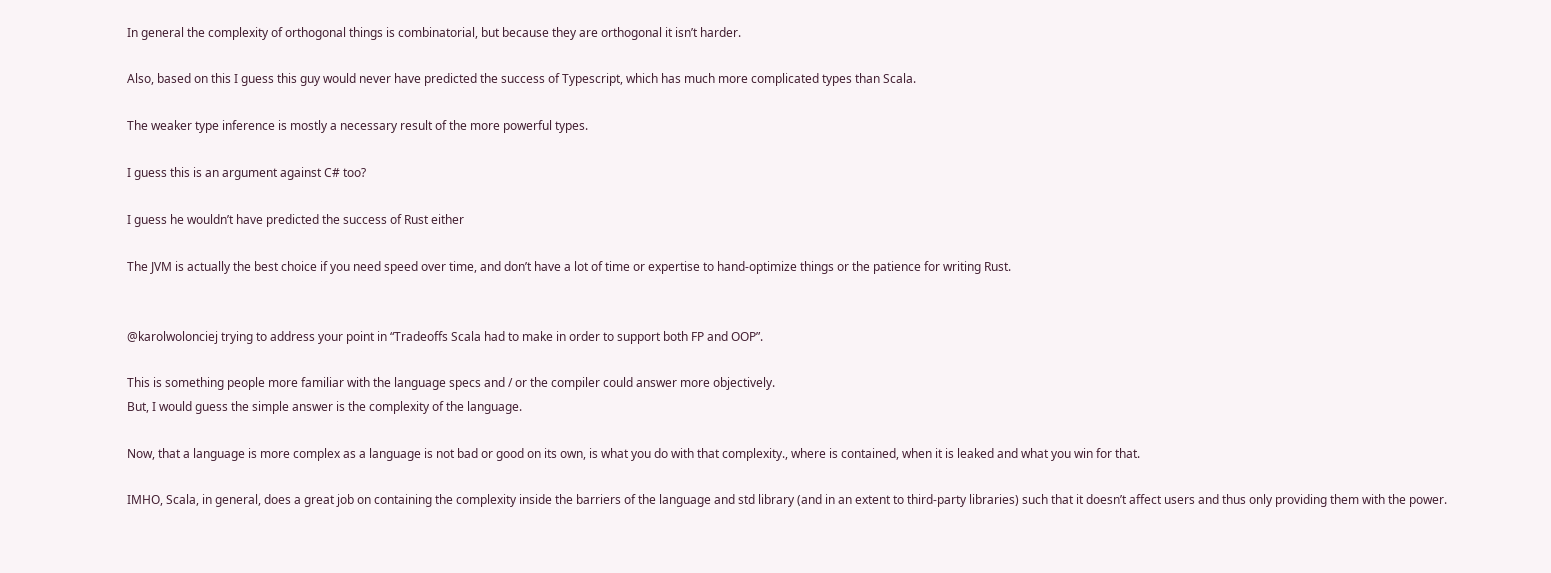In general the complexity of orthogonal things is combinatorial, but because they are orthogonal it isn’t harder.

Also, based on this I guess this guy would never have predicted the success of Typescript, which has much more complicated types than Scala.

The weaker type inference is mostly a necessary result of the more powerful types.

I guess this is an argument against C# too?

I guess he wouldn’t have predicted the success of Rust either

The JVM is actually the best choice if you need speed over time, and don’t have a lot of time or expertise to hand-optimize things or the patience for writing Rust.


@karolwolonciej trying to address your point in “Tradeoffs Scala had to make in order to support both FP and OOP”.

This is something people more familiar with the language specs and / or the compiler could answer more objectively.
But, I would guess the simple answer is the complexity of the language.

Now, that a language is more complex as a language is not bad or good on its own, is what you do with that complexity., where is contained, when it is leaked and what you win for that.

IMHO, Scala, in general, does a great job on containing the complexity inside the barriers of the language and std library (and in an extent to third-party libraries) such that it doesn’t affect users and thus only providing them with the power.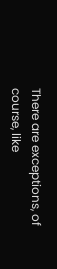There are exceptions, of course, like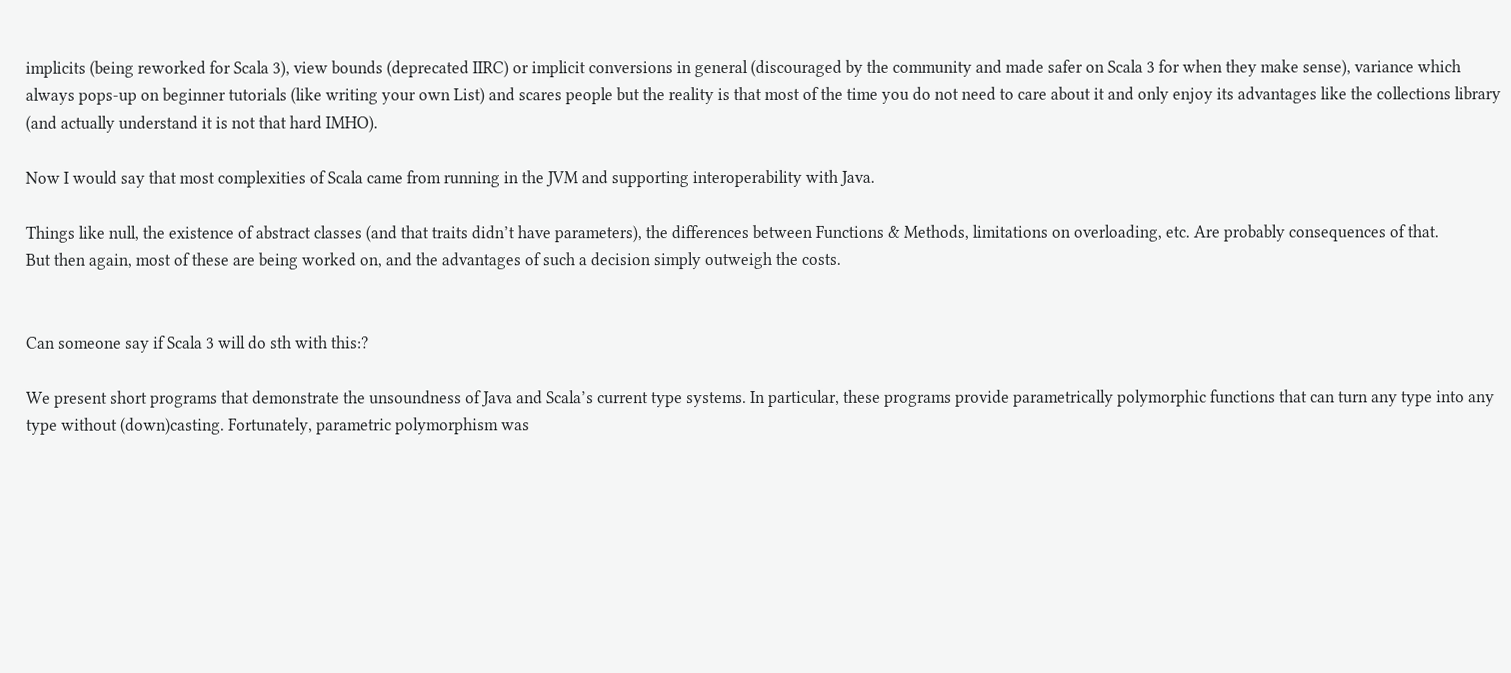implicits (being reworked for Scala 3), view bounds (deprecated IIRC) or implicit conversions in general (discouraged by the community and made safer on Scala 3 for when they make sense), variance which always pops-up on beginner tutorials (like writing your own List) and scares people but the reality is that most of the time you do not need to care about it and only enjoy its advantages like the collections library (and actually understand it is not that hard IMHO).

Now I would say that most complexities of Scala came from running in the JVM and supporting interoperability with Java.

Things like null, the existence of abstract classes (and that traits didn’t have parameters), the differences between Functions & Methods, limitations on overloading, etc. Are probably consequences of that.
But then again, most of these are being worked on, and the advantages of such a decision simply outweigh the costs.


Can someone say if Scala 3 will do sth with this:?

We present short programs that demonstrate the unsoundness of Java and Scala’s current type systems. In particular, these programs provide parametrically polymorphic functions that can turn any type into any type without (down)casting. Fortunately, parametric polymorphism was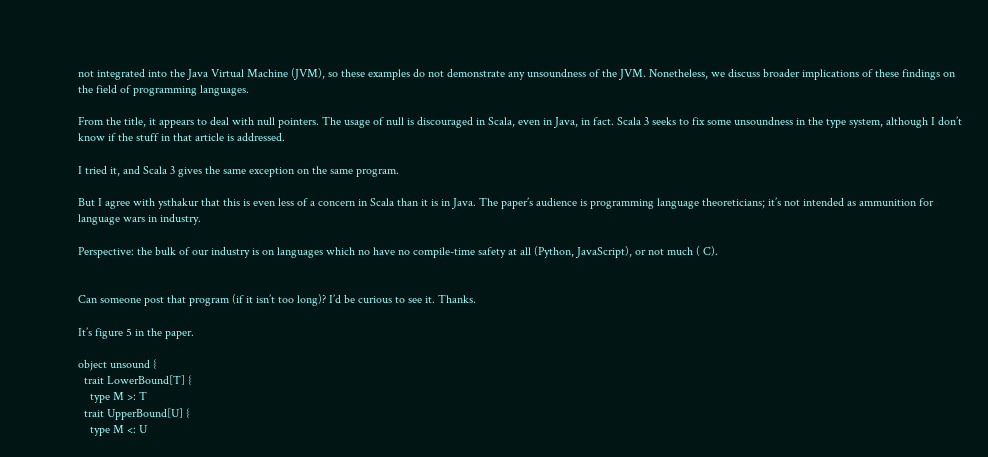not integrated into the Java Virtual Machine (JVM), so these examples do not demonstrate any unsoundness of the JVM. Nonetheless, we discuss broader implications of these findings on the field of programming languages.

From the title, it appears to deal with null pointers. The usage of null is discouraged in Scala, even in Java, in fact. Scala 3 seeks to fix some unsoundness in the type system, although I don’t know if the stuff in that article is addressed.

I tried it, and Scala 3 gives the same exception on the same program.

But I agree with ysthakur that this is even less of a concern in Scala than it is in Java. The paper’s audience is programming language theoreticians; it’s not intended as ammunition for language wars in industry.

Perspective: the bulk of our industry is on languages which no have no compile-time safety at all (Python, JavaScript), or not much ( C).


Can someone post that program (if it isn’t too long)? I’d be curious to see it. Thanks.

It’s figure 5 in the paper.

object unsound {
  trait LowerBound[T] {
    type M >: T
  trait UpperBound[U] {
    type M <: U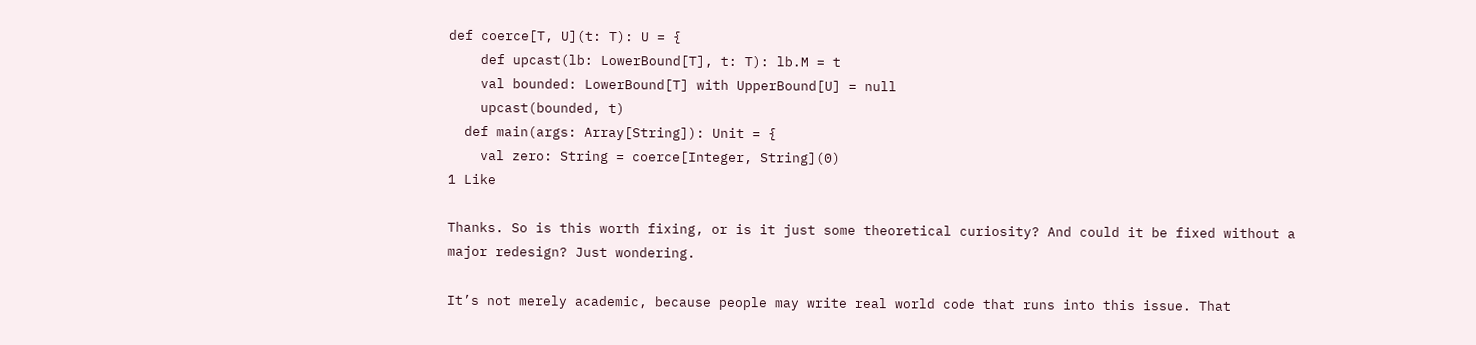def coerce[T, U](t: T): U = {
    def upcast(lb: LowerBound[T], t: T): lb.M = t
    val bounded: LowerBound[T] with UpperBound[U] = null
    upcast(bounded, t)
  def main(args: Array[String]): Unit = {
    val zero: String = coerce[Integer, String](0)
1 Like

Thanks. So is this worth fixing, or is it just some theoretical curiosity? And could it be fixed without a major redesign? Just wondering.

It’s not merely academic, because people may write real world code that runs into this issue. That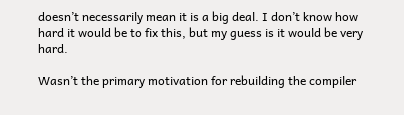doesn’t necessarily mean it is a big deal. I don’t know how hard it would be to fix this, but my guess is it would be very hard.

Wasn’t the primary motivation for rebuilding the compiler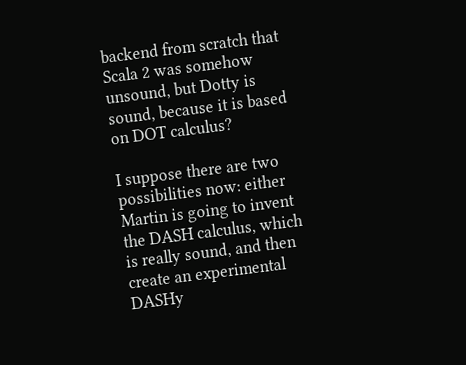backend from scratch that Scala 2 was somehow unsound, but Dotty is sound, because it is based on DOT calculus?

I suppose there are two possibilities now: either Martin is going to invent the DASH calculus, which is really sound, and then create an experimental DASHy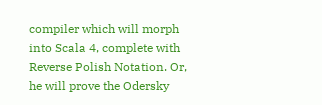compiler which will morph into Scala 4, complete with Reverse Polish Notation. Or, he will prove the Odersky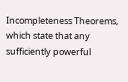Incompleteness Theorems, which state that any sufficiently powerful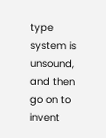type system is unsound, and then go on to invent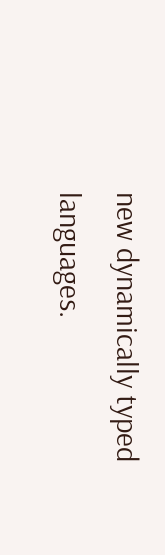new dynamically typed languages.